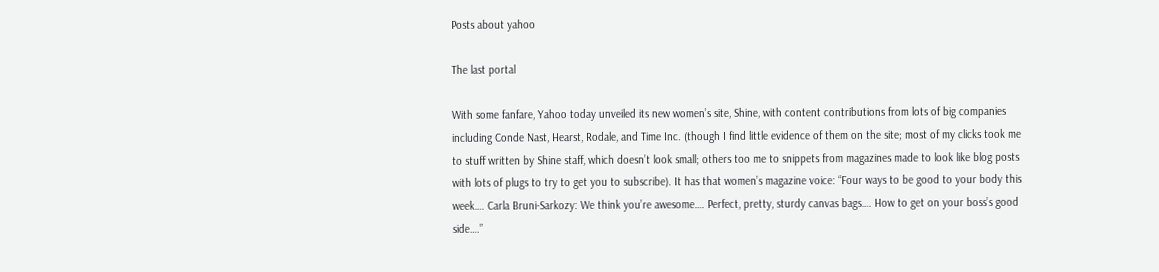Posts about yahoo

The last portal

With some fanfare, Yahoo today unveiled its new women’s site, Shine, with content contributions from lots of big companies including Conde Nast, Hearst, Rodale, and Time Inc. (though I find little evidence of them on the site; most of my clicks took me to stuff written by Shine staff, which doesn’t look small; others too me to snippets from magazines made to look like blog posts with lots of plugs to try to get you to subscribe). It has that women’s magazine voice: “Four ways to be good to your body this week…. Carla Bruni-Sarkozy: We think you’re awesome…. Perfect, pretty, sturdy canvas bags…. How to get on your boss’s good side….”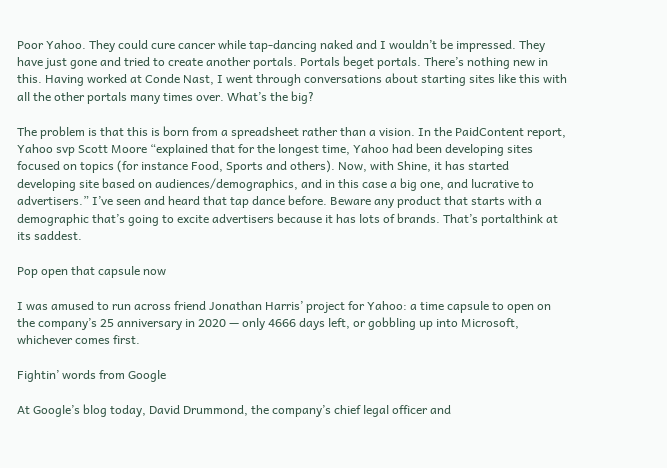Poor Yahoo. They could cure cancer while tap-dancing naked and I wouldn’t be impressed. They have just gone and tried to create another portals. Portals beget portals. There’s nothing new in this. Having worked at Conde Nast, I went through conversations about starting sites like this with all the other portals many times over. What’s the big?

The problem is that this is born from a spreadsheet rather than a vision. In the PaidContent report, Yahoo svp Scott Moore “explained that for the longest time, Yahoo had been developing sites focused on topics (for instance Food, Sports and others). Now, with Shine, it has started developing site based on audiences/demographics, and in this case a big one, and lucrative to advertisers.” I’ve seen and heard that tap dance before. Beware any product that starts with a demographic that’s going to excite advertisers because it has lots of brands. That’s portalthink at its saddest.

Pop open that capsule now

I was amused to run across friend Jonathan Harris’ project for Yahoo: a time capsule to open on the company’s 25 anniversary in 2020 — only 4666 days left, or gobbling up into Microsoft, whichever comes first.

Fightin’ words from Google

At Google’s blog today, David Drummond, the company’s chief legal officer and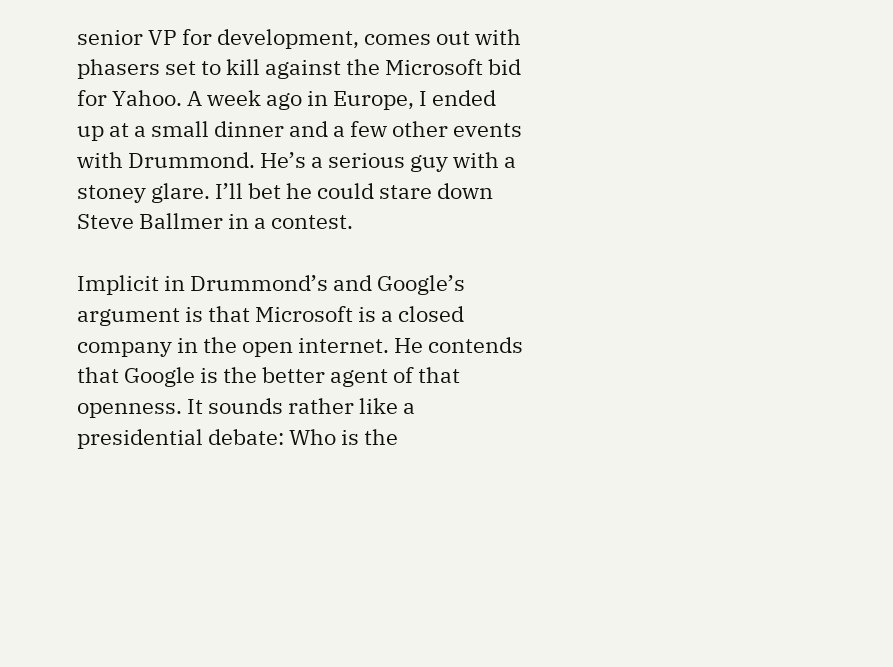senior VP for development, comes out with phasers set to kill against the Microsoft bid for Yahoo. A week ago in Europe, I ended up at a small dinner and a few other events with Drummond. He’s a serious guy with a stoney glare. I’ll bet he could stare down Steve Ballmer in a contest.

Implicit in Drummond’s and Google’s argument is that Microsoft is a closed company in the open internet. He contends that Google is the better agent of that openness. It sounds rather like a presidential debate: Who is the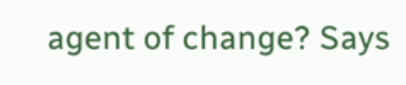agent of change? Says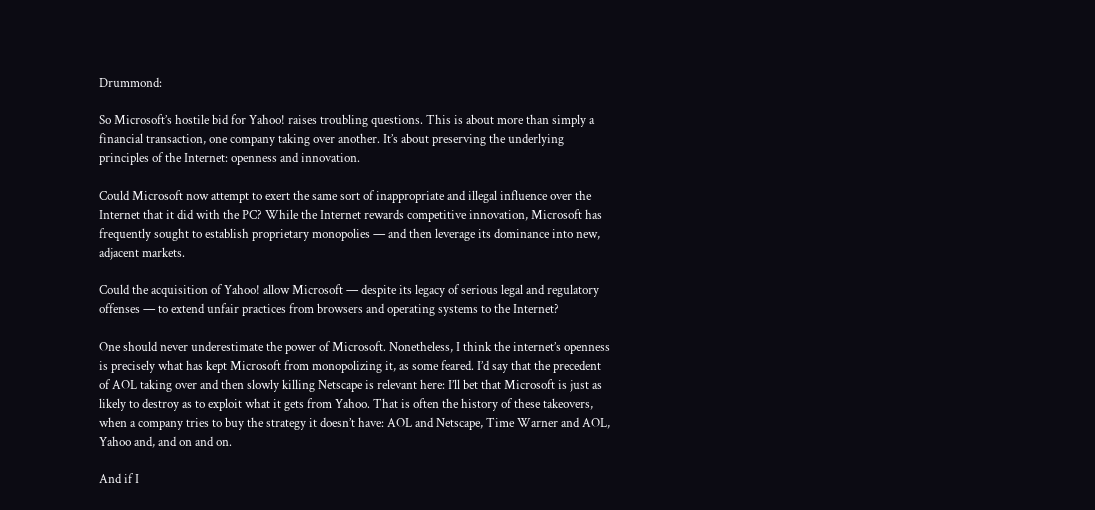Drummond:

So Microsoft’s hostile bid for Yahoo! raises troubling questions. This is about more than simply a financial transaction, one company taking over another. It’s about preserving the underlying principles of the Internet: openness and innovation.

Could Microsoft now attempt to exert the same sort of inappropriate and illegal influence over the Internet that it did with the PC? While the Internet rewards competitive innovation, Microsoft has frequently sought to establish proprietary monopolies — and then leverage its dominance into new, adjacent markets.

Could the acquisition of Yahoo! allow Microsoft — despite its legacy of serious legal and regulatory offenses — to extend unfair practices from browsers and operating systems to the Internet?

One should never underestimate the power of Microsoft. Nonetheless, I think the internet’s openness is precisely what has kept Microsoft from monopolizing it, as some feared. I’d say that the precedent of AOL taking over and then slowly killing Netscape is relevant here: I’ll bet that Microsoft is just as likely to destroy as to exploit what it gets from Yahoo. That is often the history of these takeovers, when a company tries to buy the strategy it doesn’t have: AOL and Netscape, Time Warner and AOL, Yahoo and, and on and on.

And if I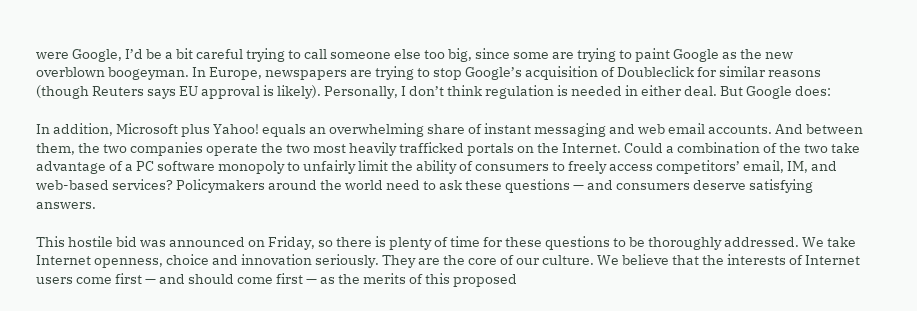were Google, I’d be a bit careful trying to call someone else too big, since some are trying to paint Google as the new overblown boogeyman. In Europe, newspapers are trying to stop Google’s acquisition of Doubleclick for similar reasons (though Reuters says EU approval is likely). Personally, I don’t think regulation is needed in either deal. But Google does:

In addition, Microsoft plus Yahoo! equals an overwhelming share of instant messaging and web email accounts. And between them, the two companies operate the two most heavily trafficked portals on the Internet. Could a combination of the two take advantage of a PC software monopoly to unfairly limit the ability of consumers to freely access competitors’ email, IM, and web-based services? Policymakers around the world need to ask these questions — and consumers deserve satisfying answers.

This hostile bid was announced on Friday, so there is plenty of time for these questions to be thoroughly addressed. We take Internet openness, choice and innovation seriously. They are the core of our culture. We believe that the interests of Internet users come first — and should come first — as the merits of this proposed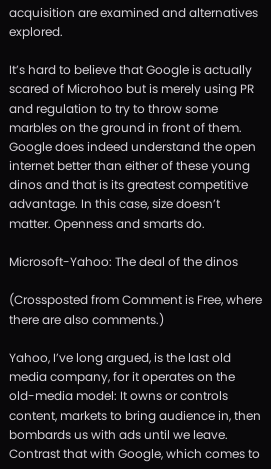acquisition are examined and alternatives explored.

It’s hard to believe that Google is actually scared of Microhoo but is merely using PR and regulation to try to throw some marbles on the ground in front of them. Google does indeed understand the open internet better than either of these young dinos and that is its greatest competitive advantage. In this case, size doesn’t matter. Openness and smarts do.

Microsoft-Yahoo: The deal of the dinos

(Crossposted from Comment is Free, where there are also comments.)

Yahoo, I’ve long argued, is the last old media company, for it operates on the old-media model: It owns or controls content, markets to bring audience in, then bombards us with ads until we leave. Contrast that with Google, which comes to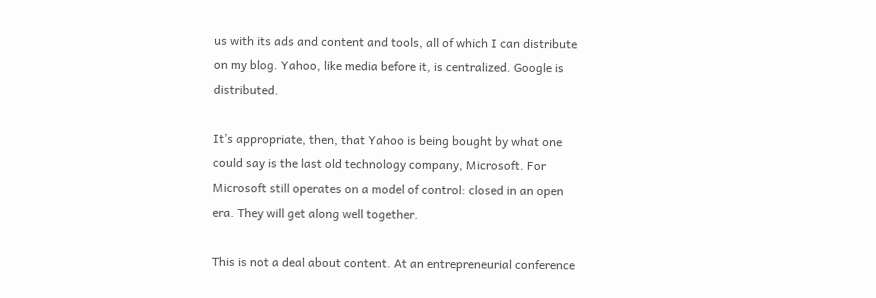us with its ads and content and tools, all of which I can distribute on my blog. Yahoo, like media before it, is centralized. Google is distributed.

It’s appropriate, then, that Yahoo is being bought by what one could say is the last old technology company, Microsoft. For Microsoft still operates on a model of control: closed in an open era. They will get along well together.

This is not a deal about content. At an entrepreneurial conference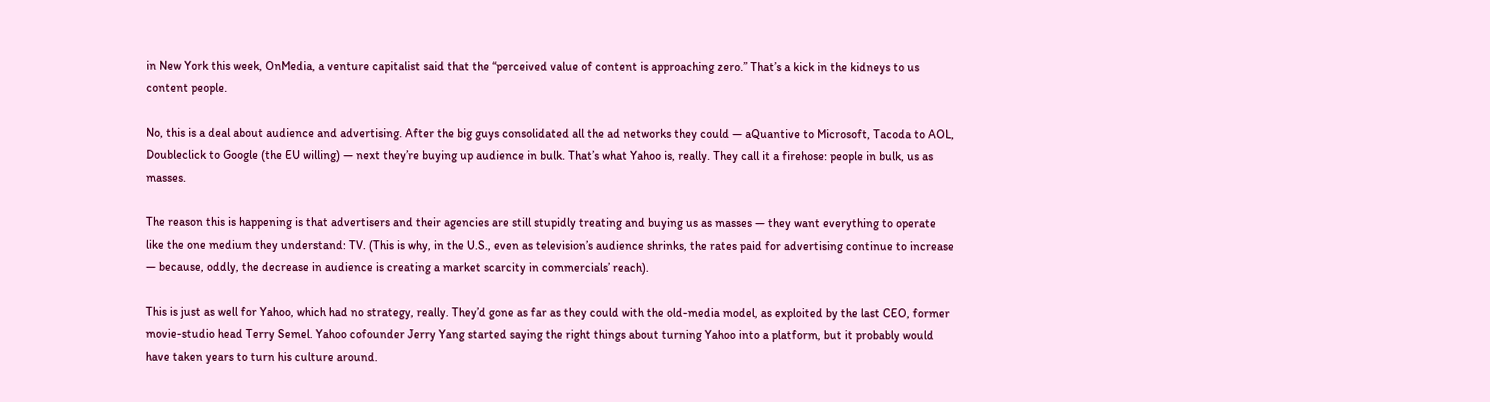in New York this week, OnMedia, a venture capitalist said that the “perceived value of content is approaching zero.” That’s a kick in the kidneys to us content people.

No, this is a deal about audience and advertising. After the big guys consolidated all the ad networks they could — aQuantive to Microsoft, Tacoda to AOL, Doubleclick to Google (the EU willing) — next they’re buying up audience in bulk. That’s what Yahoo is, really. They call it a firehose: people in bulk, us as masses.

The reason this is happening is that advertisers and their agencies are still stupidly treating and buying us as masses — they want everything to operate like the one medium they understand: TV. (This is why, in the U.S., even as television’s audience shrinks, the rates paid for advertising continue to increase — because, oddly, the decrease in audience is creating a market scarcity in commercials’ reach).

This is just as well for Yahoo, which had no strategy, really. They’d gone as far as they could with the old-media model, as exploited by the last CEO, former movie-studio head Terry Semel. Yahoo cofounder Jerry Yang started saying the right things about turning Yahoo into a platform, but it probably would have taken years to turn his culture around.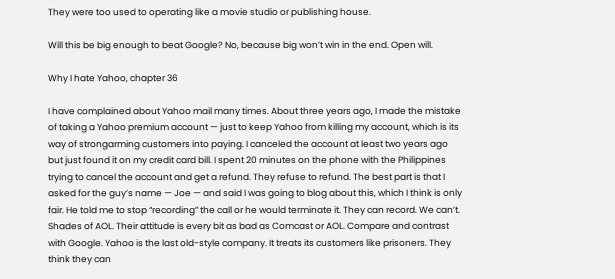They were too used to operating like a movie studio or publishing house.

Will this be big enough to beat Google? No, because big won’t win in the end. Open will.

Why I hate Yahoo, chapter 36

I have complained about Yahoo mail many times. About three years ago, I made the mistake of taking a Yahoo premium account — just to keep Yahoo from killing my account, which is its way of strongarming customers into paying. I canceled the account at least two years ago but just found it on my credit card bill. I spent 20 minutes on the phone with the Philippines trying to cancel the account and get a refund. They refuse to refund. The best part is that I asked for the guy’s name — Joe — and said I was going to blog about this, which I think is only fair. He told me to stop “recording” the call or he would terminate it. They can record. We can’t. Shades of AOL. Their attitude is every bit as bad as Comcast or AOL. Compare and contrast with Google. Yahoo is the last old-style company. It treats its customers like prisoners. They think they can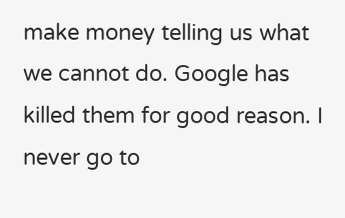make money telling us what we cannot do. Google has killed them for good reason. I never go to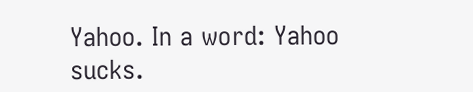Yahoo. In a word: Yahoo sucks.